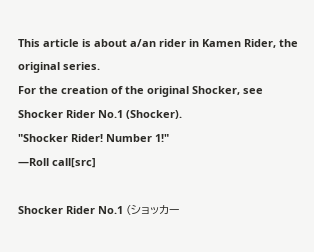This article is about a/an rider in Kamen Rider, the original series.
For the creation of the original Shocker, see Shocker Rider No.1 (Shocker).
"Shocker Rider! Number 1!"
―Roll call[src]

Shocker Rider No.1 (ショッカー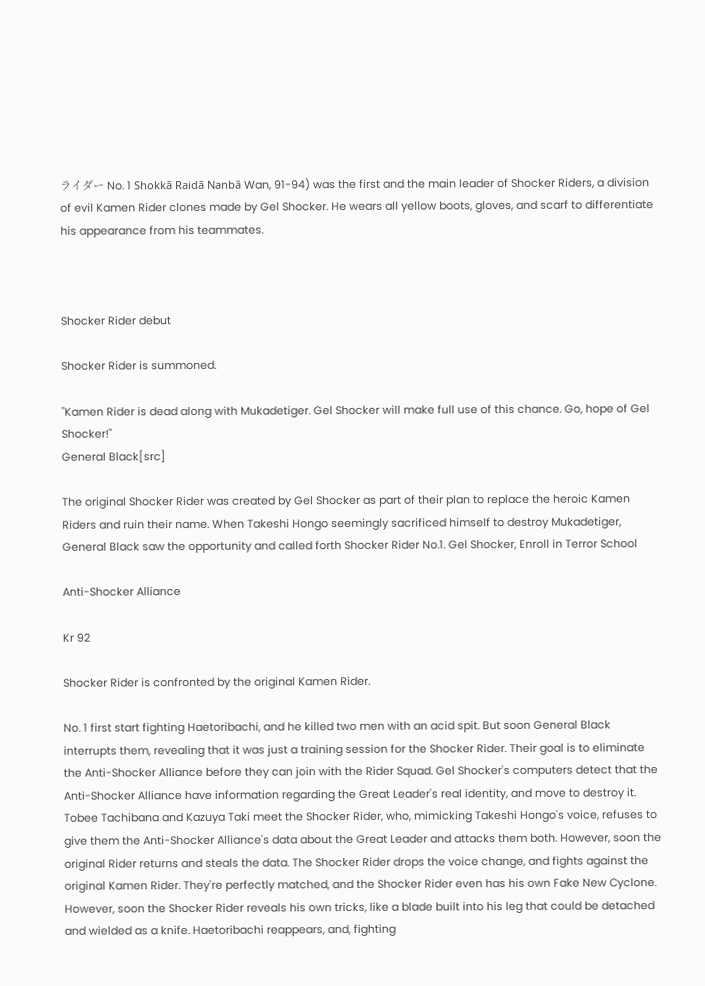ライダー No. 1 Shokkā Raidā Nanbā Wan, 91-94) was the first and the main leader of Shocker Riders, a division of evil Kamen Rider clones made by Gel Shocker. He wears all yellow boots, gloves, and scarf to differentiate his appearance from his teammates.



Shocker Rider debut

Shocker Rider is summoned.

"Kamen Rider is dead along with Mukadetiger. Gel Shocker will make full use of this chance. Go, hope of Gel Shocker!"
General Black[src]

The original Shocker Rider was created by Gel Shocker as part of their plan to replace the heroic Kamen Riders and ruin their name. When Takeshi Hongo seemingly sacrificed himself to destroy Mukadetiger, General Black saw the opportunity and called forth Shocker Rider No.1. Gel Shocker, Enroll in Terror School

Anti-Shocker Alliance

Kr 92

Shocker Rider is confronted by the original Kamen Rider.

No. 1 first start fighting Haetoribachi, and he killed two men with an acid spit. But soon General Black interrupts them, revealing that it was just a training session for the Shocker Rider. Their goal is to eliminate the Anti-Shocker Alliance before they can join with the Rider Squad. Gel Shocker's computers detect that the Anti-Shocker Alliance have information regarding the Great Leader's real identity, and move to destroy it. Tobee Tachibana and Kazuya Taki meet the Shocker Rider, who, mimicking Takeshi Hongo's voice, refuses to give them the Anti-Shocker Alliance's data about the Great Leader and attacks them both. However, soon the original Rider returns and steals the data. The Shocker Rider drops the voice change, and fights against the original Kamen Rider. They're perfectly matched, and the Shocker Rider even has his own Fake New Cyclone. However, soon the Shocker Rider reveals his own tricks, like a blade built into his leg that could be detached and wielded as a knife. Haetoribachi reappears, and, fighting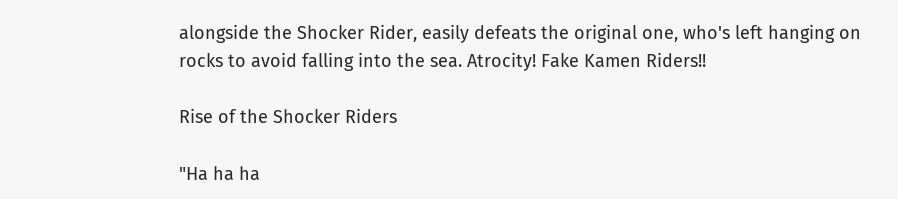alongside the Shocker Rider, easily defeats the original one, who's left hanging on rocks to avoid falling into the sea. Atrocity! Fake Kamen Riders!!

Rise of the Shocker Riders

"Ha ha ha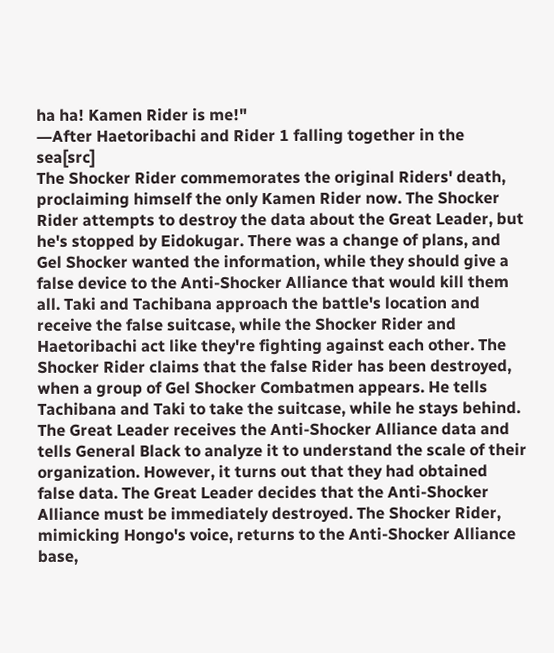ha ha! Kamen Rider is me!"
―After Haetoribachi and Rider 1 falling together in the sea[src]
The Shocker Rider commemorates the original Riders' death, proclaiming himself the only Kamen Rider now. The Shocker Rider attempts to destroy the data about the Great Leader, but he's stopped by Eidokugar. There was a change of plans, and Gel Shocker wanted the information, while they should give a false device to the Anti-Shocker Alliance that would kill them all. Taki and Tachibana approach the battle's location and receive the false suitcase, while the Shocker Rider and Haetoribachi act like they're fighting against each other. The Shocker Rider claims that the false Rider has been destroyed, when a group of Gel Shocker Combatmen appears. He tells Tachibana and Taki to take the suitcase, while he stays behind. The Great Leader receives the Anti-Shocker Alliance data and tells General Black to analyze it to understand the scale of their organization. However, it turns out that they had obtained false data. The Great Leader decides that the Anti-Shocker Alliance must be immediately destroyed. The Shocker Rider, mimicking Hongo's voice, returns to the Anti-Shocker Alliance base,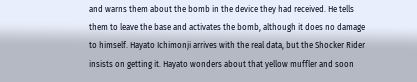and warns them about the bomb in the device they had received. He tells them to leave the base and activates the bomb, although it does no damage to himself. Hayato Ichimonji arrives with the real data, but the Shocker Rider insists on getting it. Hayato wonders about that yellow muffler and soon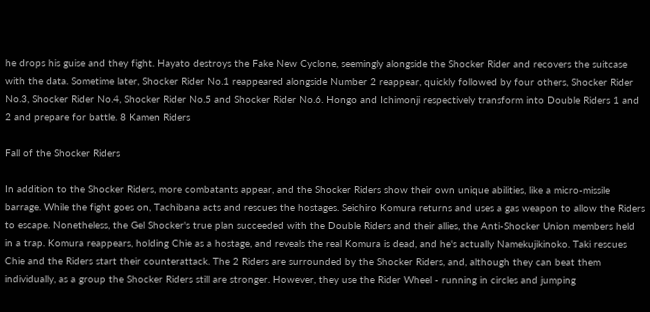he drops his guise and they fight. Hayato destroys the Fake New Cyclone, seemingly alongside the Shocker Rider and recovers the suitcase with the data. Sometime later, Shocker Rider No.1 reappeared alongside Number 2 reappear, quickly followed by four others, Shocker Rider No.3, Shocker Rider No.4, Shocker Rider No.5 and Shocker Rider No.6. Hongo and Ichimonji respectively transform into Double Riders 1 and 2 and prepare for battle. 8 Kamen Riders

Fall of the Shocker Riders

In addition to the Shocker Riders, more combatants appear, and the Shocker Riders show their own unique abilities, like a micro-missile barrage. While the fight goes on, Tachibana acts and rescues the hostages. Seichiro Komura returns and uses a gas weapon to allow the Riders to escape. Nonetheless, the Gel Shocker's true plan succeeded with the Double Riders and their allies, the Anti-Shocker Union members held in a trap. Komura reappears, holding Chie as a hostage, and reveals the real Komura is dead, and he's actually Namekujikinoko. Taki rescues Chie and the Riders start their counterattack. The 2 Riders are surrounded by the Shocker Riders, and, although they can beat them individually, as a group the Shocker Riders still are stronger. However, they use the Rider Wheel - running in circles and jumping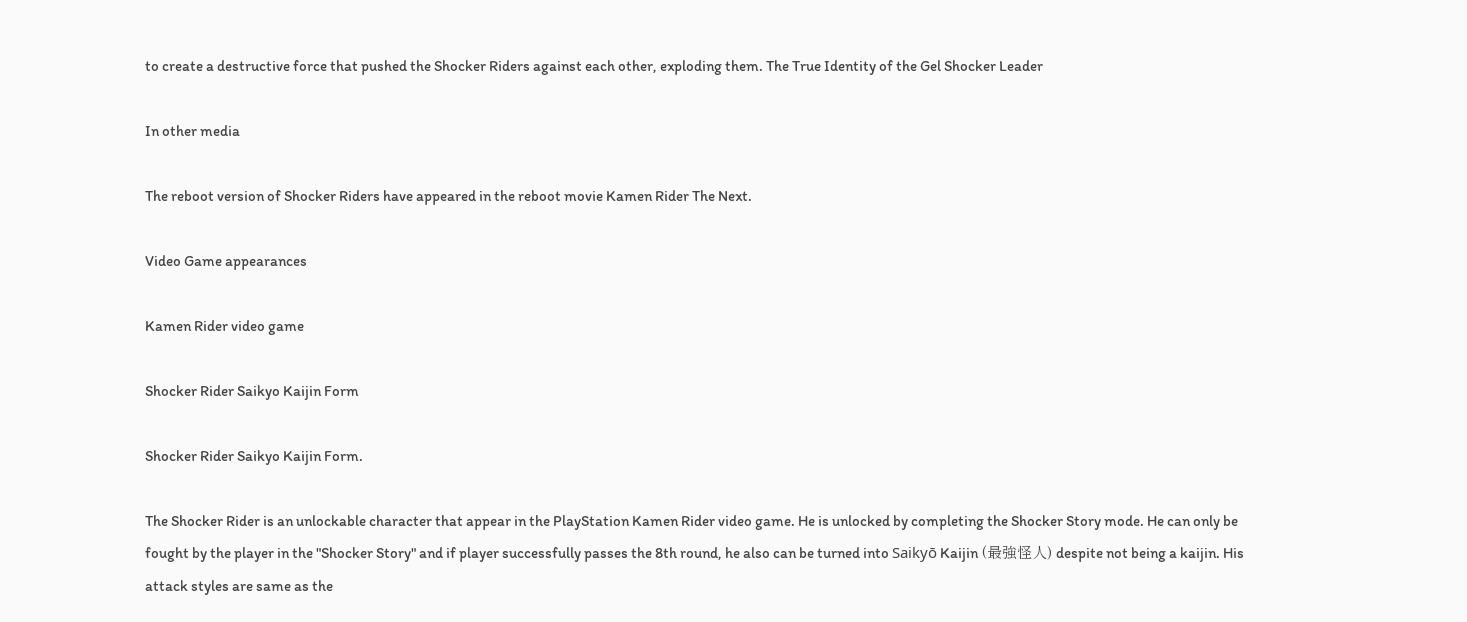to create a destructive force that pushed the Shocker Riders against each other, exploding them. The True Identity of the Gel Shocker Leader

In other media

The reboot version of Shocker Riders have appeared in the reboot movie Kamen Rider The Next.

Video Game appearances

Kamen Rider video game

Shocker Rider Saikyo Kaijin Form

Shocker Rider Saikyo Kaijin Form.

The Shocker Rider is an unlockable character that appear in the PlayStation Kamen Rider video game. He is unlocked by completing the Shocker Story mode. He can only be fought by the player in the "Shocker Story" and if player successfully passes the 8th round, he also can be turned into Saikyō Kaijin (最強怪人) despite not being a kaijin. His attack styles are same as the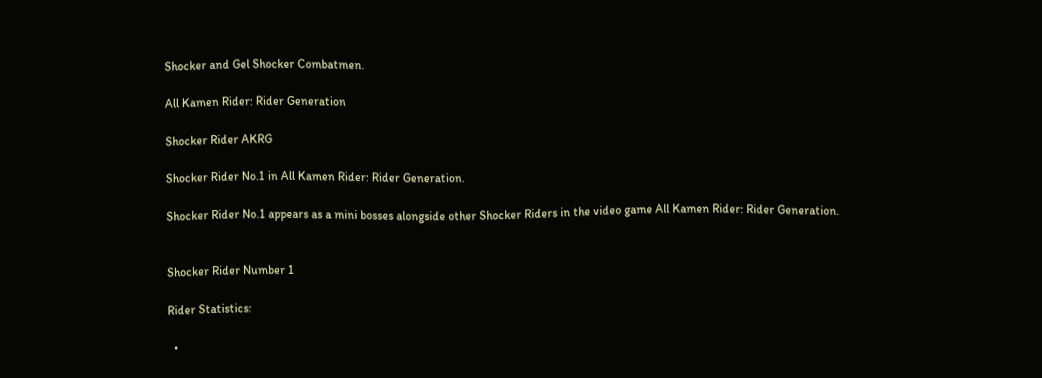Shocker and Gel Shocker Combatmen.

All Kamen Rider: Rider Generation

Shocker Rider AKRG

Shocker Rider No.1 in All Kamen Rider: Rider Generation.

Shocker Rider No.1 appears as a mini bosses alongside other Shocker Riders in the video game All Kamen Rider: Rider Generation.


Shocker Rider Number 1

Rider Statistics:

  •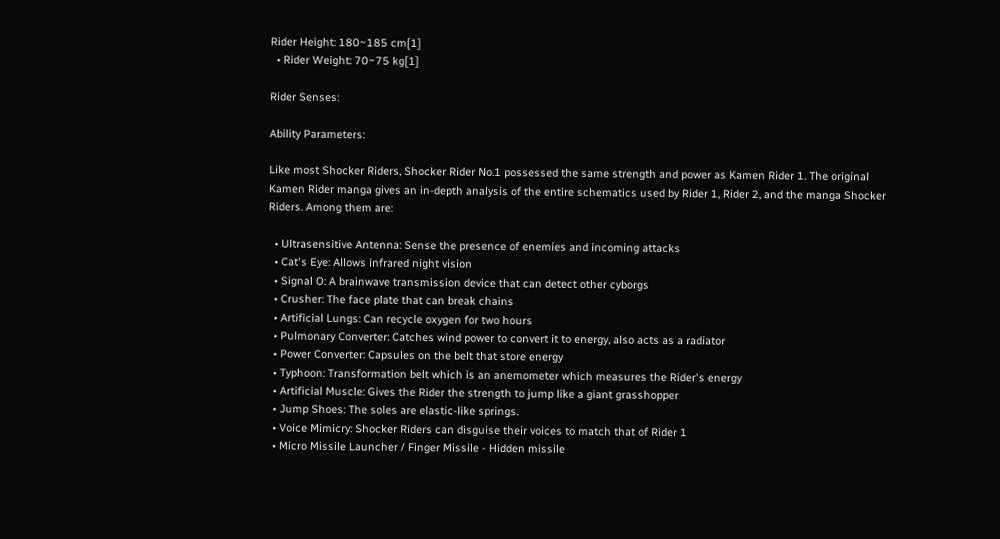Rider Height: 180~185 cm[1]
  • Rider Weight: 70~75 kg[1]

Rider Senses:

Ability Parameters:

Like most Shocker Riders, Shocker Rider No.1 possessed the same strength and power as Kamen Rider 1. The original Kamen Rider manga gives an in-depth analysis of the entire schematics used by Rider 1, Rider 2, and the manga Shocker Riders. Among them are:

  • Ultrasensitive Antenna: Sense the presence of enemies and incoming attacks
  • Cat's Eye: Allows infrared night vision
  • Signal O: A brainwave transmission device that can detect other cyborgs
  • Crusher: The face plate that can break chains
  • Artificial Lungs: Can recycle oxygen for two hours
  • Pulmonary Converter: Catches wind power to convert it to energy, also acts as a radiator
  • Power Converter: Capsules on the belt that store energy
  • Typhoon: Transformation belt which is an anemometer which measures the Rider's energy
  • Artificial Muscle: Gives the Rider the strength to jump like a giant grasshopper
  • Jump Shoes: The soles are elastic-like springs.
  • Voice Mimicry: Shocker Riders can disguise their voices to match that of Rider 1
  • Micro Missile Launcher / Finger Missile - Hidden missile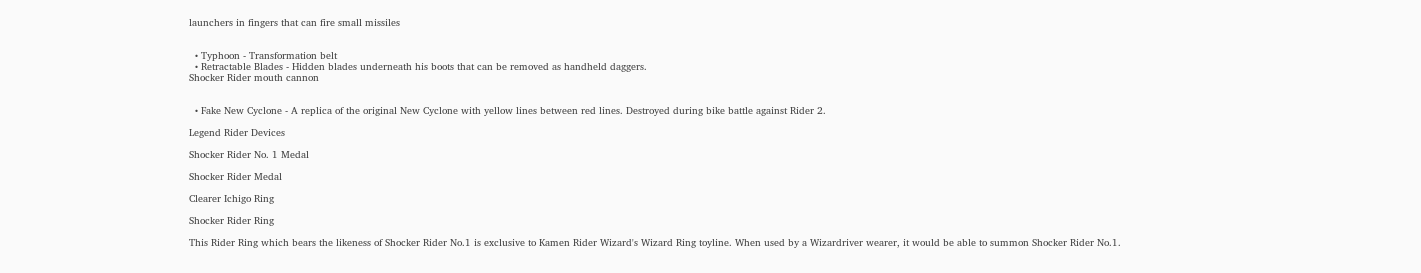launchers in fingers that can fire small missiles


  • Typhoon - Transformation belt
  • Retractable Blades - Hidden blades underneath his boots that can be removed as handheld daggers.
Shocker Rider mouth cannon


  • Fake New Cyclone - A replica of the original New Cyclone with yellow lines between red lines. Destroyed during bike battle against Rider 2.

Legend Rider Devices

Shocker Rider No. 1 Medal

Shocker Rider Medal

Clearer Ichigo Ring

Shocker Rider Ring

This Rider Ring which bears the likeness of Shocker Rider No.1 is exclusive to Kamen Rider Wizard's Wizard Ring toyline. When used by a Wizardriver wearer, it would be able to summon Shocker Rider No.1.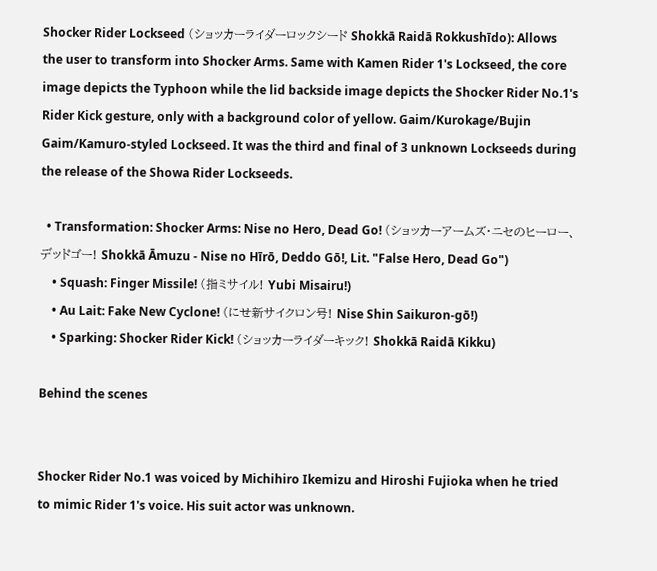Shocker Rider Lockseed (ショッカーライダーロックシード Shokkā Raidā Rokkushīdo): Allows the user to transform into Shocker Arms. Same with Kamen Rider 1's Lockseed, the core image depicts the Typhoon while the lid backside image depicts the Shocker Rider No.1's Rider Kick gesture, only with a background color of yellow. Gaim/Kurokage/Bujin Gaim/Kamuro-styled Lockseed. It was the third and final of 3 unknown Lockseeds during the release of the Showa Rider Lockseeds.

  • Transformation: Shocker Arms: Nise no Hero, Dead Go! (ショッカーアームズ・ニセのヒーロー、デッドゴー! Shokkā Āmuzu - Nise no Hīrō, Deddo Gō!, Lit. "False Hero, Dead Go")
    • Squash: Finger Missile! (指ミサイル! Yubi Misairu!)
    • Au Lait: Fake New Cyclone! (にせ新サイクロン号! Nise Shin Saikuron-gō!)
    • Sparking: Shocker Rider Kick! (ショッカーライダーキック! Shokkā Raidā Kikku)

Behind the scenes


Shocker Rider No.1 was voiced by Michihiro Ikemizu and Hiroshi Fujioka when he tried to mimic Rider 1's voice. His suit actor was unknown.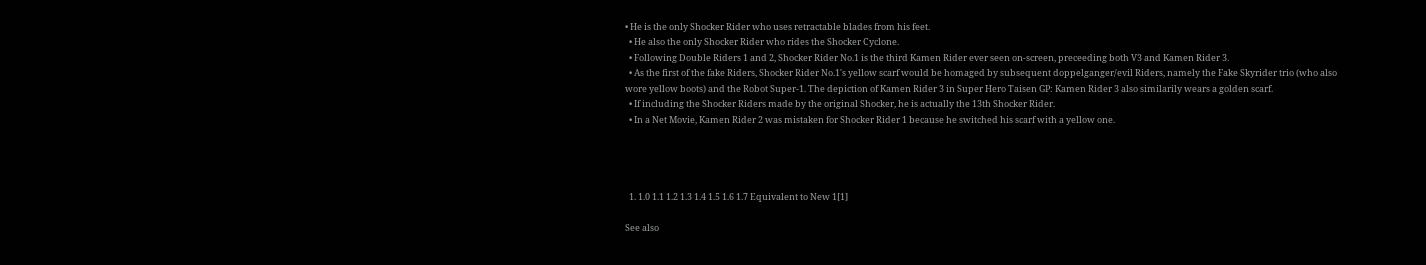• He is the only Shocker Rider who uses retractable blades from his feet.
  • He also the only Shocker Rider who rides the Shocker Cyclone.
  • Following Double Riders 1 and 2, Shocker Rider No.1 is the third Kamen Rider ever seen on-screen, preceeding both V3 and Kamen Rider 3.
  • As the first of the fake Riders, Shocker Rider No.1's yellow scarf would be homaged by subsequent doppelganger/evil Riders, namely the Fake Skyrider trio (who also wore yellow boots) and the Robot Super-1. The depiction of Kamen Rider 3 in Super Hero Taisen GP: Kamen Rider 3 also similarily wears a golden scarf.
  • If including the Shocker Riders made by the original Shocker, he is actually the 13th Shocker Rider.
  • In a Net Movie, Kamen Rider 2 was mistaken for Shocker Rider 1 because he switched his scarf with a yellow one.




  1. 1.0 1.1 1.2 1.3 1.4 1.5 1.6 1.7 Equivalent to New 1[1]

See also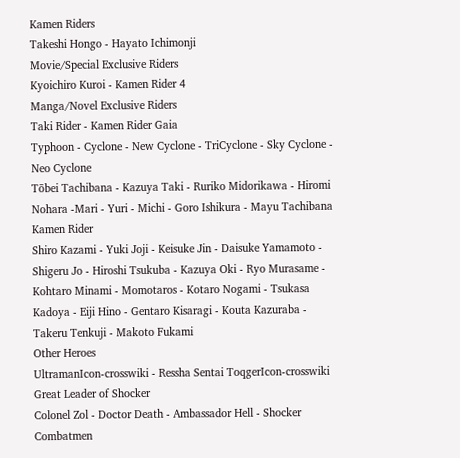Kamen Riders
Takeshi Hongo - Hayato Ichimonji
Movie/Special Exclusive Riders
Kyoichiro Kuroi - Kamen Rider 4
Manga/Novel Exclusive Riders
Taki Rider - Kamen Rider Gaia
Typhoon - Cyclone - New Cyclone - TriCyclone - Sky Cyclone - Neo Cyclone
Tōbei Tachibana - Kazuya Taki - Ruriko Midorikawa - Hiromi Nohara -Mari - Yuri - Michi - Goro Ishikura - Mayu Tachibana
Kamen Rider
Shiro Kazami - Yuki Joji - Keisuke Jin - Daisuke Yamamoto - Shigeru Jo - Hiroshi Tsukuba - Kazuya Oki - Ryo Murasame - Kohtaro Minami - Momotaros - Kotaro Nogami - Tsukasa Kadoya - Eiji Hino - Gentaro Kisaragi - Kouta Kazuraba - Takeru Tenkuji - Makoto Fukami
Other Heroes
UltramanIcon-crosswiki - Ressha Sentai ToqgerIcon-crosswiki
Great Leader of Shocker
Colonel Zol - Doctor Death - Ambassador Hell - Shocker Combatmen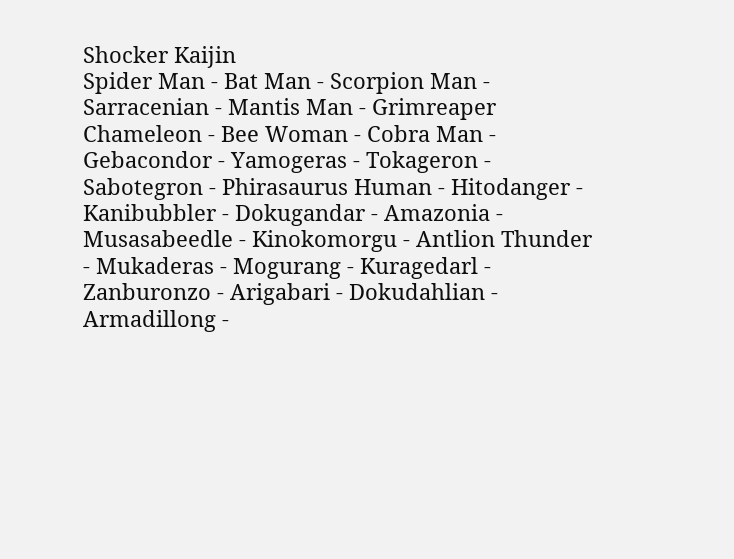Shocker Kaijin
Spider Man - Bat Man - Scorpion Man - Sarracenian - Mantis Man - Grimreaper Chameleon - Bee Woman - Cobra Man - Gebacondor - Yamogeras - Tokageron - Sabotegron - Phirasaurus Human - Hitodanger - Kanibubbler - Dokugandar - Amazonia - Musasabeedle - Kinokomorgu - Antlion Thunder - Mukaderas - Mogurang - Kuragedarl - Zanburonzo - Arigabari - Dokudahlian - Armadillong -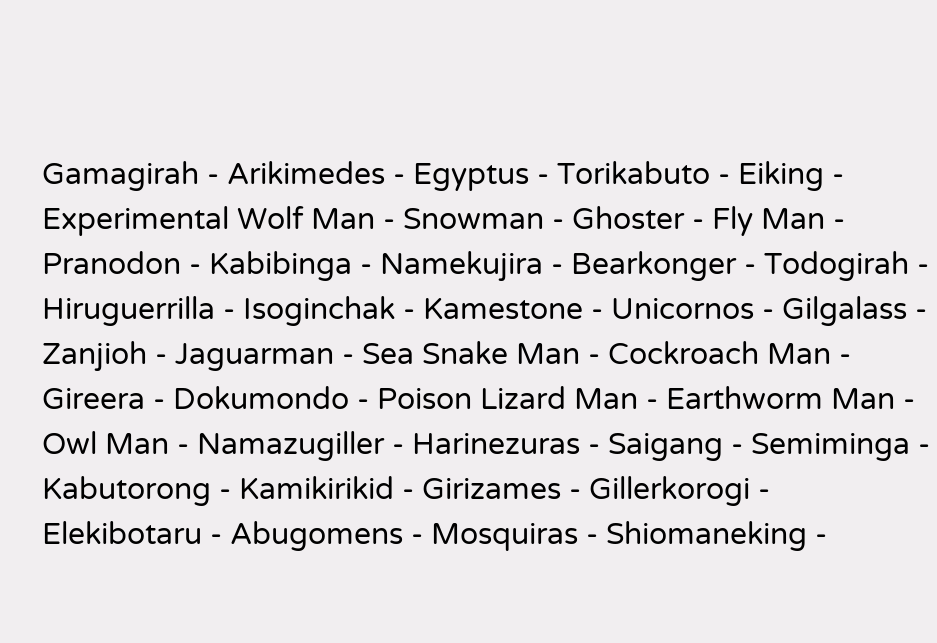Gamagirah - Arikimedes - Egyptus - Torikabuto - Eiking - Experimental Wolf Man - Snowman - Ghoster - Fly Man - Pranodon - Kabibinga - Namekujira - Bearkonger - Todogirah - Hiruguerrilla - Isoginchak - Kamestone - Unicornos - Gilgalass - Zanjioh - Jaguarman - Sea Snake Man - Cockroach Man - Gireera - Dokumondo - Poison Lizard Man - Earthworm Man - Owl Man - Namazugiller - Harinezuras - Saigang - Semiminga - Kabutorong - Kamikirikid - Girizames - Gillerkorogi - Elekibotaru - Abugomens - Mosquiras - Shiomaneking -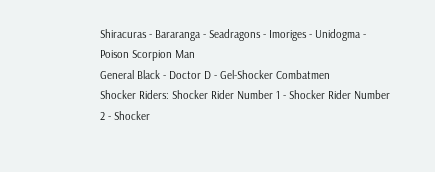Shiracuras - Bararanga - Seadragons - Imoriges - Unidogma - Poison Scorpion Man
General Black - Doctor D - Gel-Shocker Combatmen
Shocker Riders: Shocker Rider Number 1 - Shocker Rider Number 2 - Shocker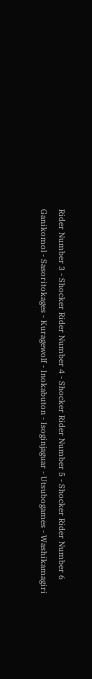Rider Number 3 - Shocker Rider Number 4 - Shocker Rider Number 5 - Shocker Rider Number 6
Ganikomol - Sasoritokages - Kuragewolf - Inokabuton - Isoginjaguar - Utsubogames - Washikamagiri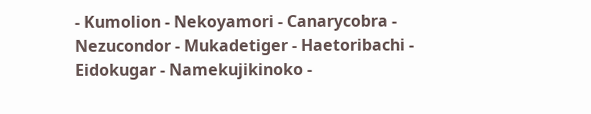- Kumolion - Nekoyamori - Canarycobra - Nezucondor - Mukadetiger - Haetoribachi - Eidokugar - Namekujikinoko -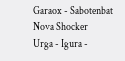Garaox - Sabotenbat
Nova Shocker
Urga - Igura -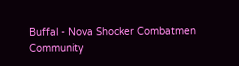Buffal - Nova Shocker Combatmen
Community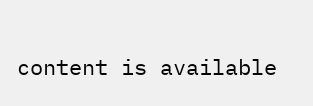content is available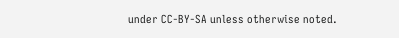under CC-BY-SA unless otherwise noted.